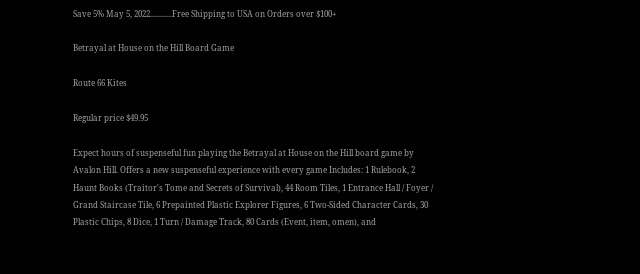Save 5% May 5, 2022...........Free Shipping to USA on Orders over $100+

Betrayal at House on the Hill Board Game

Route 66 Kites

Regular price $49.95

Expect hours of suspenseful fun playing the Betrayal at House on the Hill board game by Avalon Hill. Offers a new suspenseful experience with every game Includes: 1 Rulebook, 2 Haunt Books (Traitor's Tome and Secrets of Survival), 44 Room Tiles, 1 Entrance Hall / Foyer / Grand Staircase Tile, 6 Prepainted Plastic Explorer Figures, 6 Two-Sided Character Cards, 30 Plastic Chips, 8 Dice, 1 Turn / Damage Track, 80 Cards (Event, item, omen), and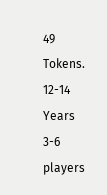49 Tokens. 12-14 Years 3-6 players